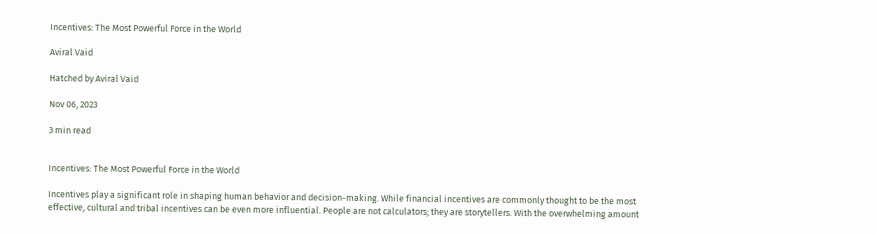Incentives: The Most Powerful Force in the World

Aviral Vaid

Hatched by Aviral Vaid

Nov 06, 2023

3 min read


Incentives: The Most Powerful Force in the World

Incentives play a significant role in shaping human behavior and decision-making. While financial incentives are commonly thought to be the most effective, cultural and tribal incentives can be even more influential. People are not calculators; they are storytellers. With the overwhelming amount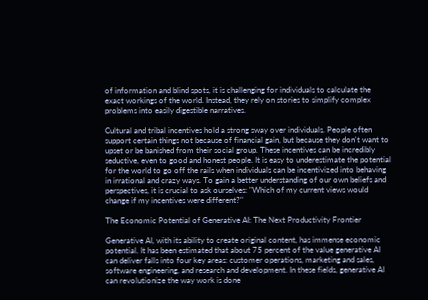of information and blind spots, it is challenging for individuals to calculate the exact workings of the world. Instead, they rely on stories to simplify complex problems into easily digestible narratives.

Cultural and tribal incentives hold a strong sway over individuals. People often support certain things not because of financial gain, but because they don't want to upset or be banished from their social group. These incentives can be incredibly seductive, even to good and honest people. It is easy to underestimate the potential for the world to go off the rails when individuals can be incentivized into behaving in irrational and crazy ways. To gain a better understanding of our own beliefs and perspectives, it is crucial to ask ourselves: "Which of my current views would change if my incentives were different?"

The Economic Potential of Generative AI: The Next Productivity Frontier

Generative AI, with its ability to create original content, has immense economic potential. It has been estimated that about 75 percent of the value generative AI can deliver falls into four key areas: customer operations, marketing and sales, software engineering, and research and development. In these fields, generative AI can revolutionize the way work is done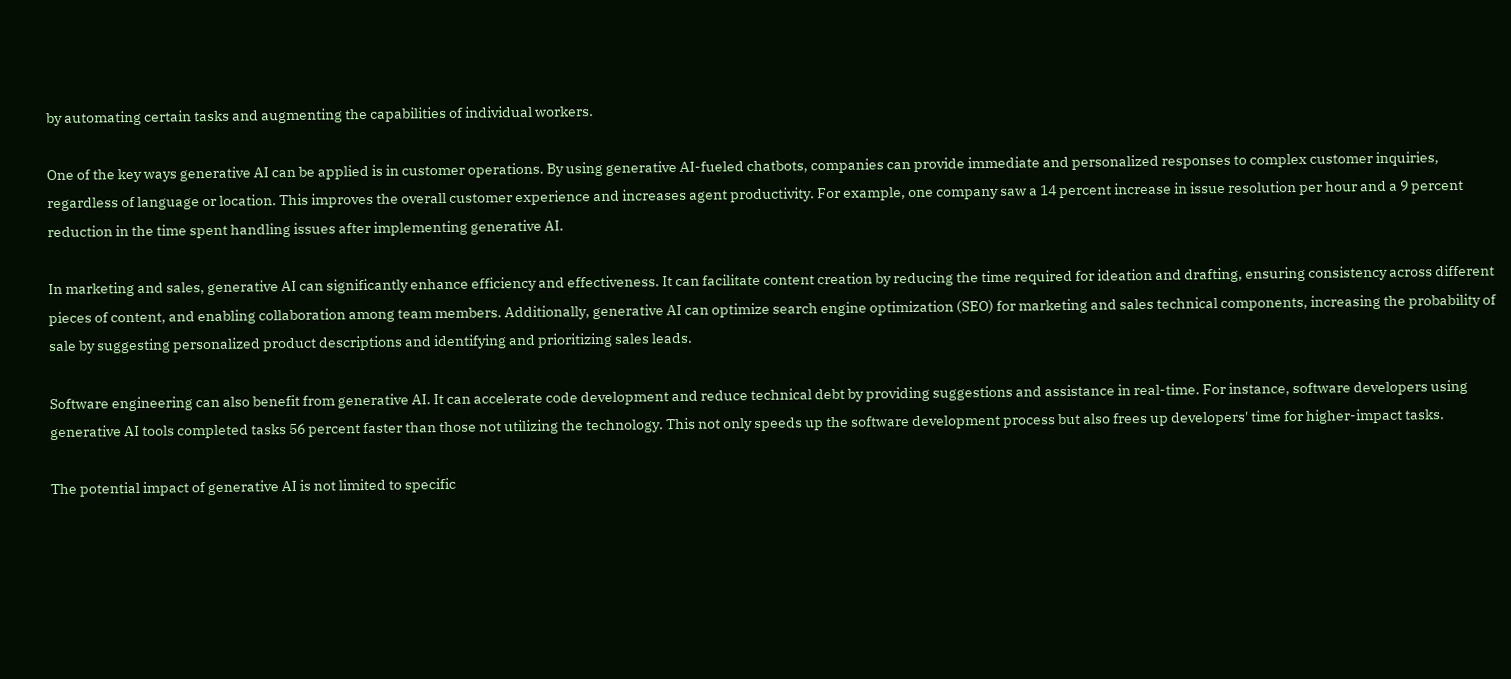by automating certain tasks and augmenting the capabilities of individual workers.

One of the key ways generative AI can be applied is in customer operations. By using generative AI-fueled chatbots, companies can provide immediate and personalized responses to complex customer inquiries, regardless of language or location. This improves the overall customer experience and increases agent productivity. For example, one company saw a 14 percent increase in issue resolution per hour and a 9 percent reduction in the time spent handling issues after implementing generative AI.

In marketing and sales, generative AI can significantly enhance efficiency and effectiveness. It can facilitate content creation by reducing the time required for ideation and drafting, ensuring consistency across different pieces of content, and enabling collaboration among team members. Additionally, generative AI can optimize search engine optimization (SEO) for marketing and sales technical components, increasing the probability of sale by suggesting personalized product descriptions and identifying and prioritizing sales leads.

Software engineering can also benefit from generative AI. It can accelerate code development and reduce technical debt by providing suggestions and assistance in real-time. For instance, software developers using generative AI tools completed tasks 56 percent faster than those not utilizing the technology. This not only speeds up the software development process but also frees up developers' time for higher-impact tasks.

The potential impact of generative AI is not limited to specific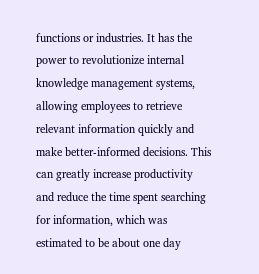functions or industries. It has the power to revolutionize internal knowledge management systems, allowing employees to retrieve relevant information quickly and make better-informed decisions. This can greatly increase productivity and reduce the time spent searching for information, which was estimated to be about one day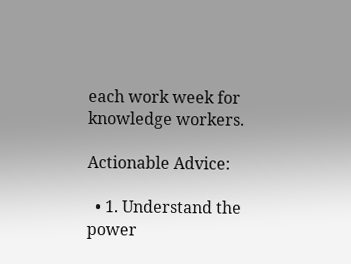each work week for knowledge workers.

Actionable Advice:

  • 1. Understand the power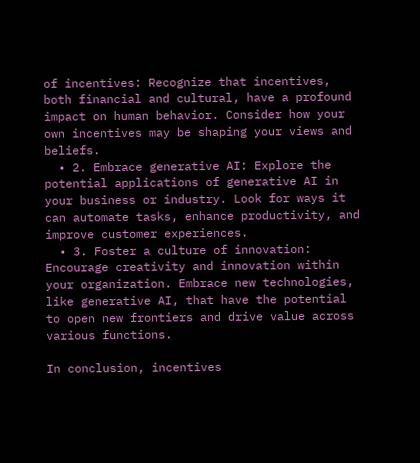of incentives: Recognize that incentives, both financial and cultural, have a profound impact on human behavior. Consider how your own incentives may be shaping your views and beliefs.
  • 2. Embrace generative AI: Explore the potential applications of generative AI in your business or industry. Look for ways it can automate tasks, enhance productivity, and improve customer experiences.
  • 3. Foster a culture of innovation: Encourage creativity and innovation within your organization. Embrace new technologies, like generative AI, that have the potential to open new frontiers and drive value across various functions.

In conclusion, incentives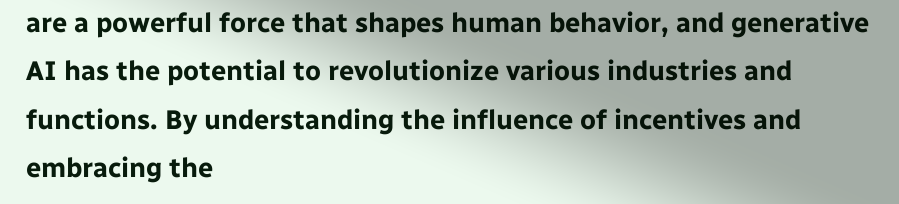are a powerful force that shapes human behavior, and generative AI has the potential to revolutionize various industries and functions. By understanding the influence of incentives and embracing the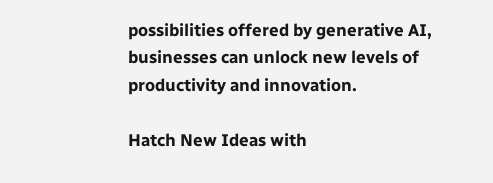possibilities offered by generative AI, businesses can unlock new levels of productivity and innovation.

Hatch New Ideas with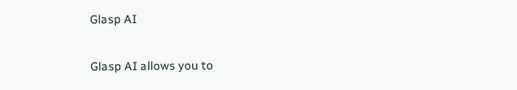Glasp AI

Glasp AI allows you to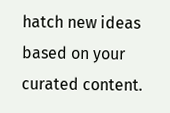hatch new ideas based on your curated content.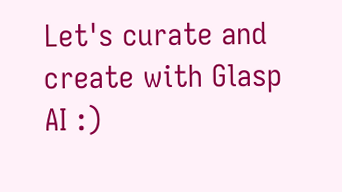Let's curate and create with Glasp AI :)